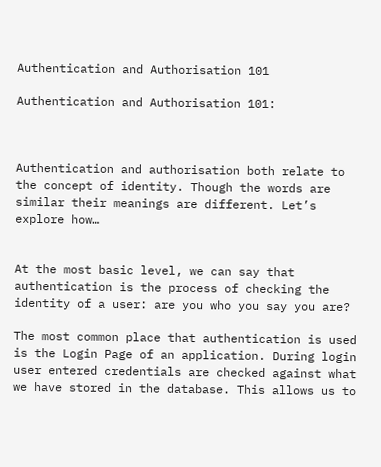Authentication and Authorisation 101

Authentication and Authorisation 101:



Authentication and authorisation both relate to the concept of identity. Though the words are similar their meanings are different. Let’s explore how…


At the most basic level, we can say that authentication is the process of checking the identity of a user: are you who you say you are?

The most common place that authentication is used is the Login Page of an application. During login user entered credentials are checked against what we have stored in the database. This allows us to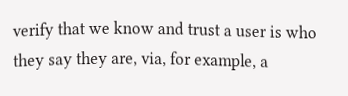verify that we know and trust a user is who they say they are, via, for example, a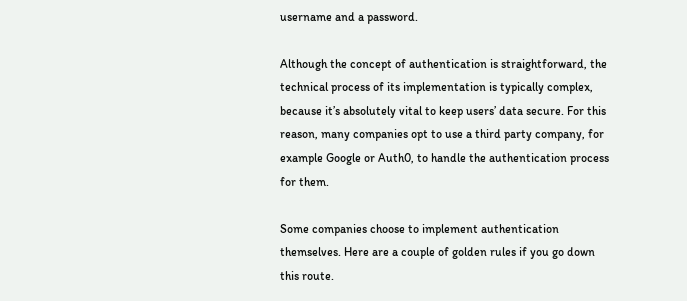username and a password.

Although the concept of authentication is straightforward, the technical process of its implementation is typically complex, because it’s absolutely vital to keep users’ data secure. For this reason, many companies opt to use a third party company, for example Google or Auth0, to handle the authentication process for them.

Some companies choose to implement authentication themselves. Here are a couple of golden rules if you go down this route.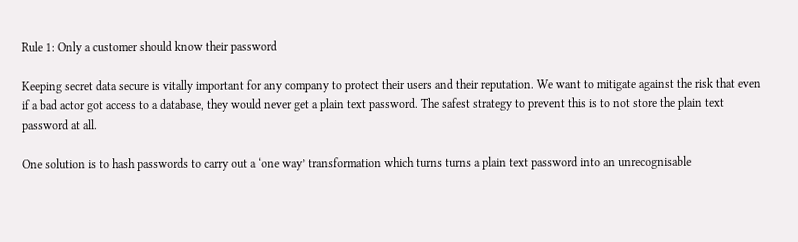Rule 1: Only a customer should know their password

Keeping secret data secure is vitally important for any company to protect their users and their reputation. We want to mitigate against the risk that even if a bad actor got access to a database, they would never get a plain text password. The safest strategy to prevent this is to not store the plain text password at all.

One solution is to hash passwords to carry out a ‘one way’ transformation which turns turns a plain text password into an unrecognisable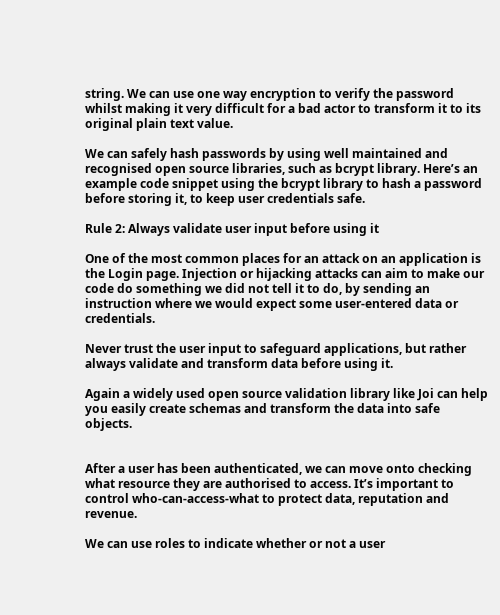string. We can use one way encryption to verify the password whilst making it very difficult for a bad actor to transform it to its original plain text value.

We can safely hash passwords by using well maintained and recognised open source libraries, such as bcrypt library. Here’s an example code snippet using the bcrypt library to hash a password before storing it, to keep user credentials safe.

Rule 2: Always validate user input before using it

One of the most common places for an attack on an application is the Login page. Injection or hijacking attacks can aim to make our code do something we did not tell it to do, by sending an instruction where we would expect some user-entered data or credentials.

Never trust the user input to safeguard applications, but rather always validate and transform data before using it.

Again a widely used open source validation library like Joi can help you easily create schemas and transform the data into safe objects.


After a user has been authenticated, we can move onto checking what resource they are authorised to access. It’s important to control who-can-access-what to protect data, reputation and revenue.

We can use roles to indicate whether or not a user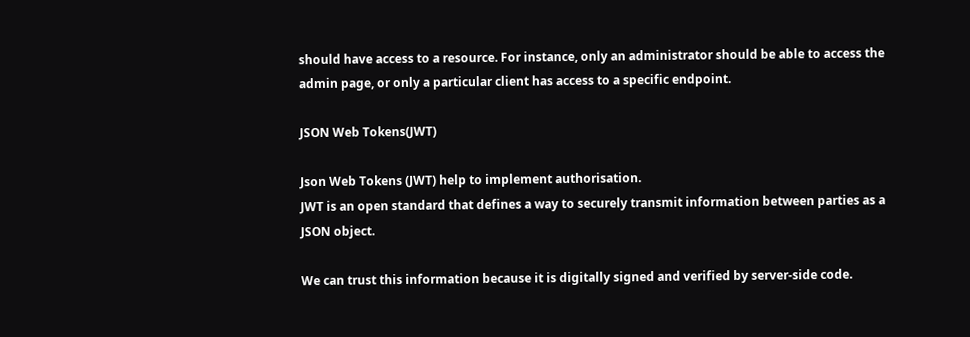should have access to a resource. For instance, only an administrator should be able to access the admin page, or only a particular client has access to a specific endpoint.

JSON Web Tokens(JWT)

Json Web Tokens (JWT) help to implement authorisation.
JWT is an open standard that defines a way to securely transmit information between parties as a JSON object.

We can trust this information because it is digitally signed and verified by server-side code.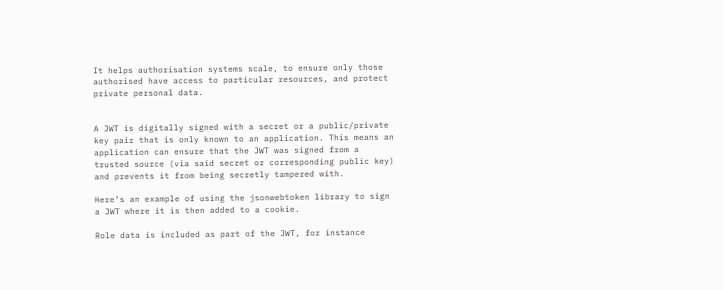It helps authorisation systems scale, to ensure only those authorised have access to particular resources, and protect private personal data.


A JWT is digitally signed with a secret or a public/private key pair that is only known to an application. This means an application can ensure that the JWT was signed from a trusted source (via said secret or corresponding public key) and prevents it from being secretly tampered with.

Here’s an example of using the jsonwebtoken library to sign a JWT where it is then added to a cookie.

Role data is included as part of the JWT, for instance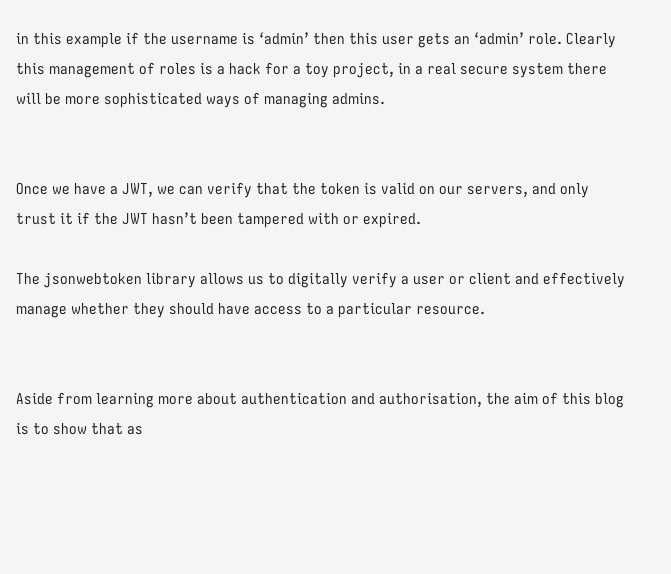in this example if the username is ‘admin’ then this user gets an ‘admin’ role. Clearly this management of roles is a hack for a toy project, in a real secure system there will be more sophisticated ways of managing admins.


Once we have a JWT, we can verify that the token is valid on our servers, and only trust it if the JWT hasn’t been tampered with or expired.

The jsonwebtoken library allows us to digitally verify a user or client and effectively manage whether they should have access to a particular resource.


Aside from learning more about authentication and authorisation, the aim of this blog is to show that as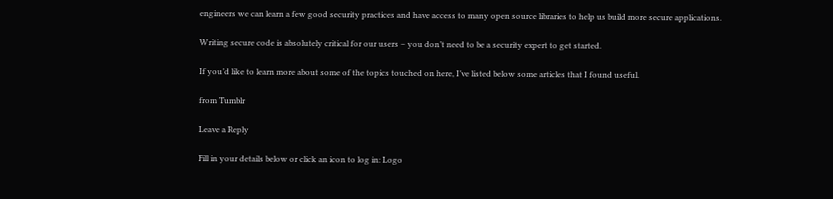engineers we can learn a few good security practices and have access to many open source libraries to help us build more secure applications.

Writing secure code is absolutely critical for our users – you don’t need to be a security expert to get started.

If you’d like to learn more about some of the topics touched on here, I’ve listed below some articles that I found useful.

from Tumblr

Leave a Reply

Fill in your details below or click an icon to log in: Logo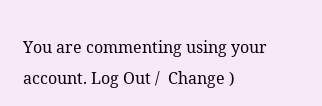You are commenting using your account. Log Out /  Change )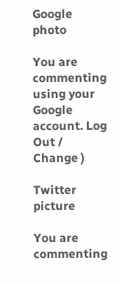Google photo

You are commenting using your Google account. Log Out /  Change )

Twitter picture

You are commenting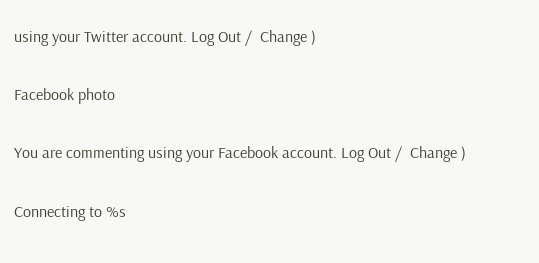using your Twitter account. Log Out /  Change )

Facebook photo

You are commenting using your Facebook account. Log Out /  Change )

Connecting to %s